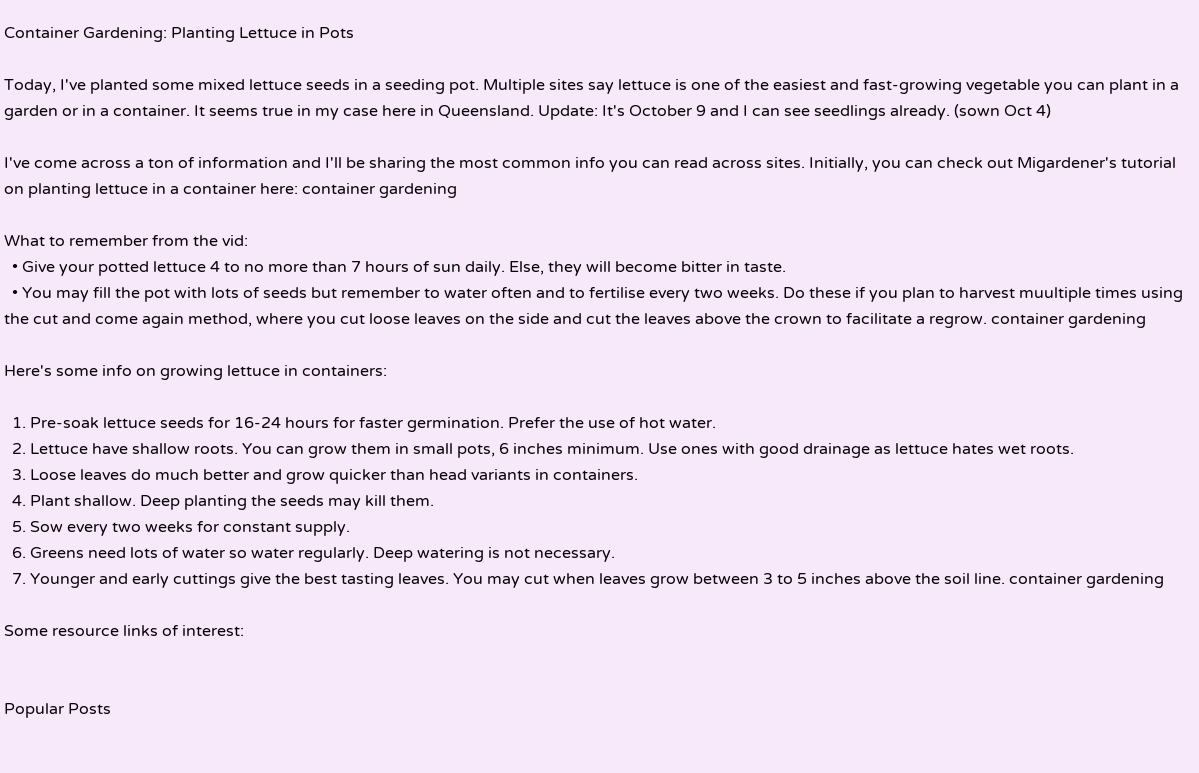Container Gardening: Planting Lettuce in Pots

Today, I've planted some mixed lettuce seeds in a seeding pot. Multiple sites say lettuce is one of the easiest and fast-growing vegetable you can plant in a garden or in a container. It seems true in my case here in Queensland. Update: It's October 9 and I can see seedlings already. (sown Oct 4)

I've come across a ton of information and I'll be sharing the most common info you can read across sites. Initially, you can check out Migardener's tutorial on planting lettuce in a container here: container gardening

What to remember from the vid:
  • Give your potted lettuce 4 to no more than 7 hours of sun daily. Else, they will become bitter in taste.
  • You may fill the pot with lots of seeds but remember to water often and to fertilise every two weeks. Do these if you plan to harvest muultiple times using the cut and come again method, where you cut loose leaves on the side and cut the leaves above the crown to facilitate a regrow. container gardening

Here's some info on growing lettuce in containers:

  1. Pre-soak lettuce seeds for 16-24 hours for faster germination. Prefer the use of hot water.
  2. Lettuce have shallow roots. You can grow them in small pots, 6 inches minimum. Use ones with good drainage as lettuce hates wet roots.
  3. Loose leaves do much better and grow quicker than head variants in containers.
  4. Plant shallow. Deep planting the seeds may kill them.
  5. Sow every two weeks for constant supply.
  6. Greens need lots of water so water regularly. Deep watering is not necessary.
  7. Younger and early cuttings give the best tasting leaves. You may cut when leaves grow between 3 to 5 inches above the soil line. container gardening

Some resource links of interest:


Popular Posts